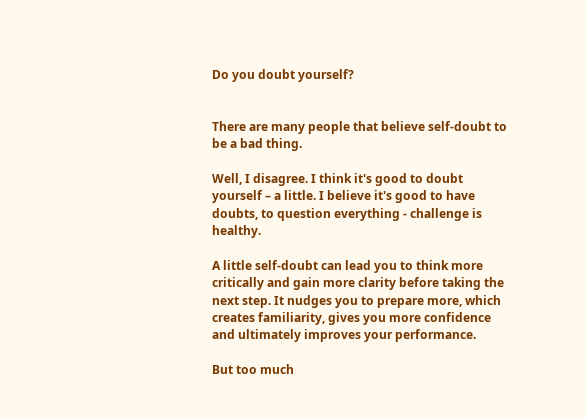Do you doubt yourself?


There are many people that believe self-doubt to be a bad thing.

Well, I disagree. I think it's good to doubt yourself – a little. I believe it's good to have doubts, to question everything - challenge is healthy.

A little self-doubt can lead you to think more critically and gain more clarity before taking the next step. It nudges you to prepare more, which creates familiarity, gives you more confidence and ultimately improves your performance.

But too much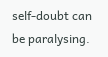self-doubt can be paralysing.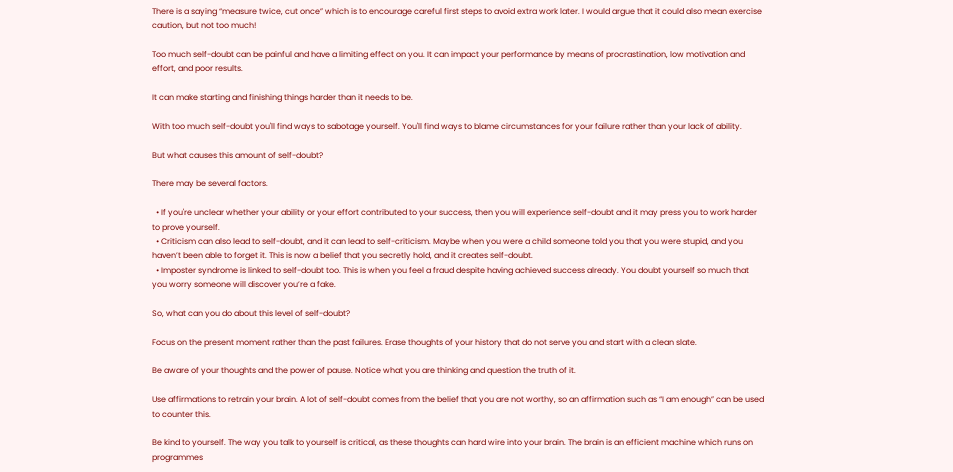There is a saying “measure twice, cut once” which is to encourage careful first steps to avoid extra work later. I would argue that it could also mean exercise caution, but not too much!

Too much self-doubt can be painful and have a limiting effect on you. It can impact your performance by means of procrastination, low motivation and effort, and poor results.

It can make starting and finishing things harder than it needs to be.

With too much self-doubt you'll find ways to sabotage yourself. You'll find ways to blame circumstances for your failure rather than your lack of ability.

But what causes this amount of self-doubt?

There may be several factors.

  • If you're unclear whether your ability or your effort contributed to your success, then you will experience self-doubt and it may press you to work harder to prove yourself.
  • Criticism can also lead to self-doubt, and it can lead to self-criticism. Maybe when you were a child someone told you that you were stupid, and you haven’t been able to forget it. This is now a belief that you secretly hold, and it creates self-doubt.
  • Imposter syndrome is linked to self-doubt too. This is when you feel a fraud despite having achieved success already. You doubt yourself so much that you worry someone will discover you’re a fake.

So, what can you do about this level of self-doubt?

Focus on the present moment rather than the past failures. Erase thoughts of your history that do not serve you and start with a clean slate.

Be aware of your thoughts and the power of pause. Notice what you are thinking and question the truth of it.

Use affirmations to retrain your brain. A lot of self-doubt comes from the belief that you are not worthy, so an affirmation such as “I am enough” can be used to counter this.

Be kind to yourself. The way you talk to yourself is critical, as these thoughts can hard wire into your brain. The brain is an efficient machine which runs on programmes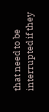that need to be interrupted if they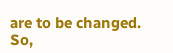are to be changed. So,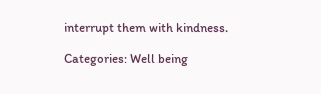interrupt them with kindness.

Categories: Well being